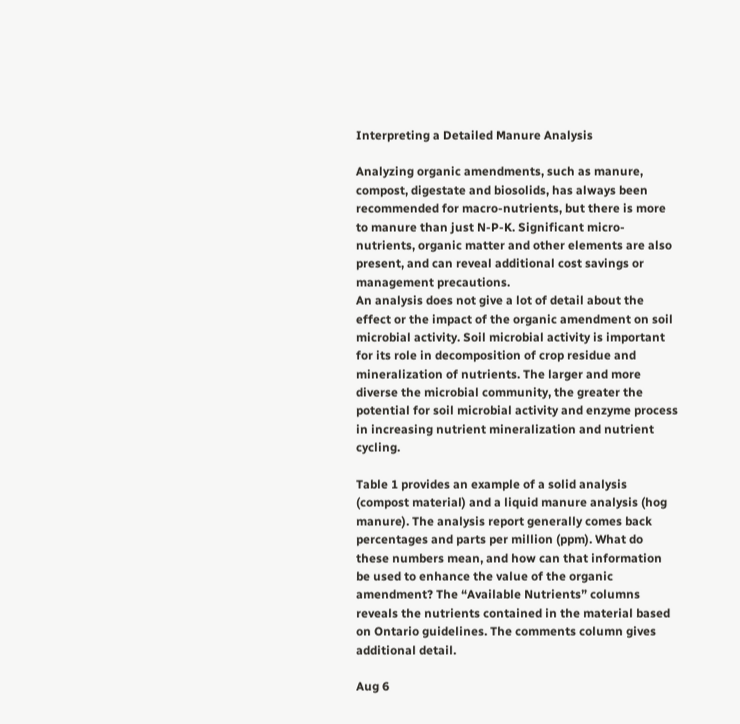Interpreting a Detailed Manure Analysis

Analyzing organic amendments, such as manure, compost, digestate and biosolids, has always been recommended for macro-nutrients, but there is more to manure than just N-P-K. Significant micro-nutrients, organic matter and other elements are also present, and can reveal additional cost savings or management precautions.
An analysis does not give a lot of detail about the effect or the impact of the organic amendment on soil microbial activity. Soil microbial activity is important for its role in decomposition of crop residue and mineralization of nutrients. The larger and more diverse the microbial community, the greater the potential for soil microbial activity and enzyme process in increasing nutrient mineralization and nutrient cycling.

Table 1 provides an example of a solid analysis (compost material) and a liquid manure analysis (hog manure). The analysis report generally comes back percentages and parts per million (ppm). What do these numbers mean, and how can that information be used to enhance the value of the organic amendment? The “Available Nutrients” columns reveals the nutrients contained in the material based on Ontario guidelines. The comments column gives additional detail.

Aug 6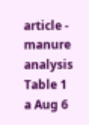article - manure analysis Table 1 a Aug 6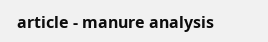article - manure analysis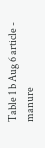Table 1 b Aug 6 article - manure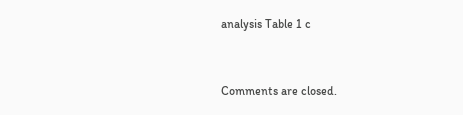analysis Table 1 c


Comments are closed.